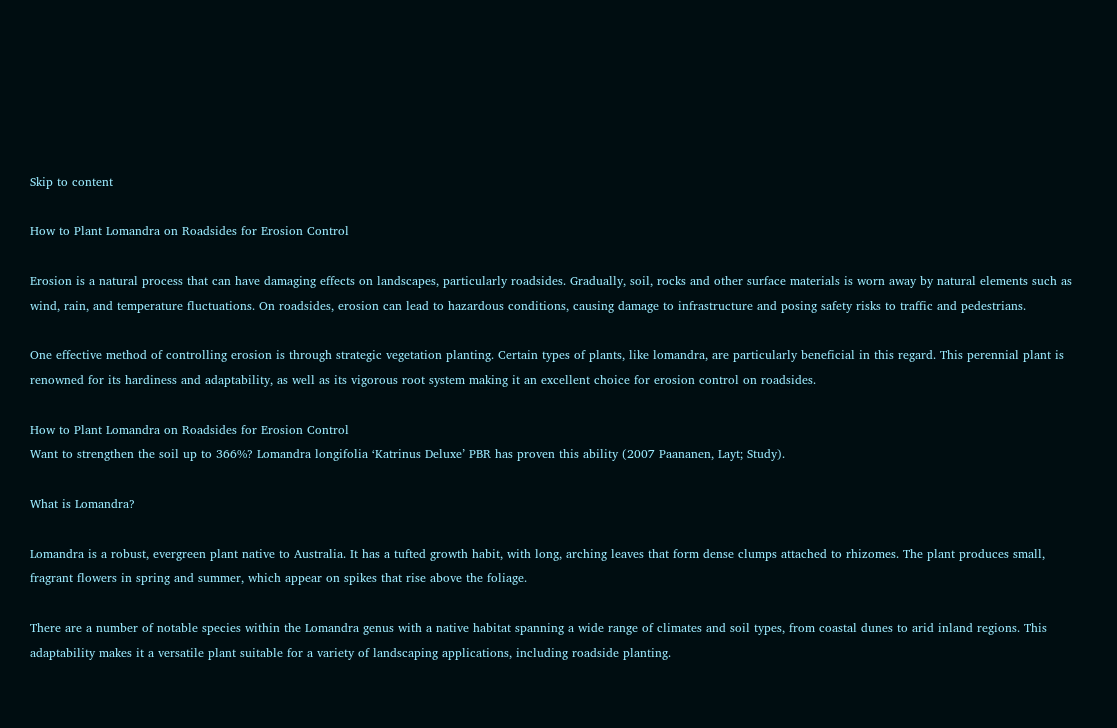Skip to content

How to Plant Lomandra on Roadsides for Erosion Control

Erosion is a natural process that can have damaging effects on landscapes, particularly roadsides. Gradually, soil, rocks and other surface materials is worn away by natural elements such as wind, rain, and temperature fluctuations. On roadsides, erosion can lead to hazardous conditions, causing damage to infrastructure and posing safety risks to traffic and pedestrians.

One effective method of controlling erosion is through strategic vegetation planting. Certain types of plants, like lomandra, are particularly beneficial in this regard. This perennial plant is renowned for its hardiness and adaptability, as well as its vigorous root system making it an excellent choice for erosion control on roadsides.

How to Plant Lomandra on Roadsides for Erosion Control
Want to strengthen the soil up to 366%? Lomandra longifolia ‘Katrinus Deluxe’ PBR has proven this ability (2007 Paananen, Layt; Study).

What is Lomandra?

Lomandra is a robust, evergreen plant native to Australia. It has a tufted growth habit, with long, arching leaves that form dense clumps attached to rhizomes. The plant produces small, fragrant flowers in spring and summer, which appear on spikes that rise above the foliage.

There are a number of notable species within the Lomandra genus with a native habitat spanning a wide range of climates and soil types, from coastal dunes to arid inland regions. This adaptability makes it a versatile plant suitable for a variety of landscaping applications, including roadside planting.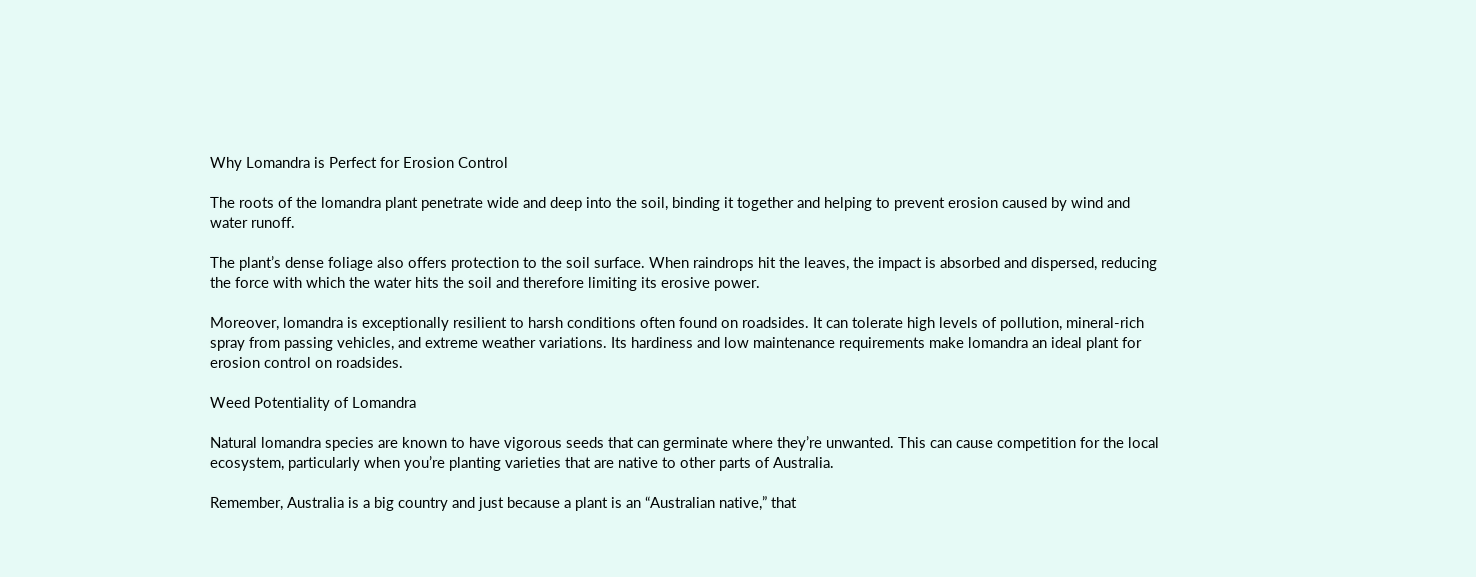Why Lomandra is Perfect for Erosion Control

The roots of the lomandra plant penetrate wide and deep into the soil, binding it together and helping to prevent erosion caused by wind and water runoff.

The plant’s dense foliage also offers protection to the soil surface. When raindrops hit the leaves, the impact is absorbed and dispersed, reducing the force with which the water hits the soil and therefore limiting its erosive power.

Moreover, lomandra is exceptionally resilient to harsh conditions often found on roadsides. It can tolerate high levels of pollution, mineral-rich spray from passing vehicles, and extreme weather variations. Its hardiness and low maintenance requirements make lomandra an ideal plant for erosion control on roadsides.

Weed Potentiality of Lomandra

Natural lomandra species are known to have vigorous seeds that can germinate where they’re unwanted. This can cause competition for the local ecosystem, particularly when you’re planting varieties that are native to other parts of Australia.

Remember, Australia is a big country and just because a plant is an “Australian native,” that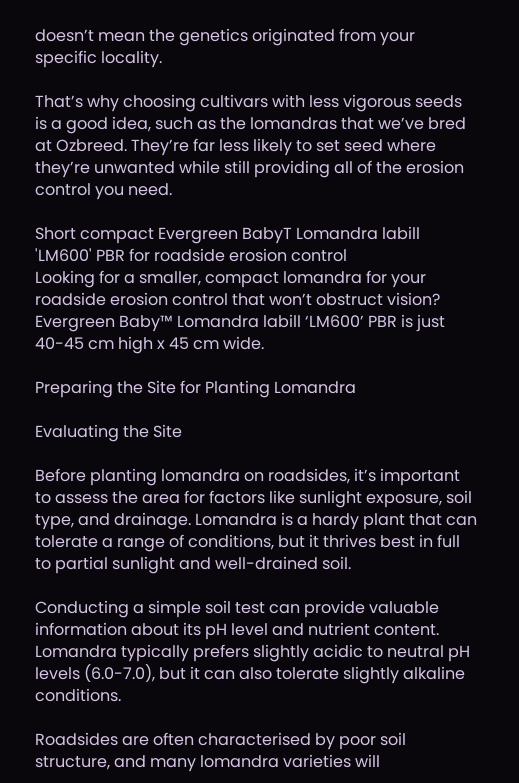doesn’t mean the genetics originated from your specific locality.

That’s why choosing cultivars with less vigorous seeds is a good idea, such as the lomandras that we’ve bred at Ozbreed. They’re far less likely to set seed where they’re unwanted while still providing all of the erosion control you need.

Short compact Evergreen BabyT Lomandra labill 'LM600' PBR for roadside erosion control
Looking for a smaller, compact lomandra for your roadside erosion control that won’t obstruct vision? Evergreen Baby™ Lomandra labill ‘LM600’ PBR is just 40-45 cm high x 45 cm wide.

Preparing the Site for Planting Lomandra

Evaluating the Site

Before planting lomandra on roadsides, it’s important to assess the area for factors like sunlight exposure, soil type, and drainage. Lomandra is a hardy plant that can tolerate a range of conditions, but it thrives best in full to partial sunlight and well-drained soil.

Conducting a simple soil test can provide valuable information about its pH level and nutrient content. Lomandra typically prefers slightly acidic to neutral pH levels (6.0-7.0), but it can also tolerate slightly alkaline conditions.

Roadsides are often characterised by poor soil structure, and many lomandra varieties will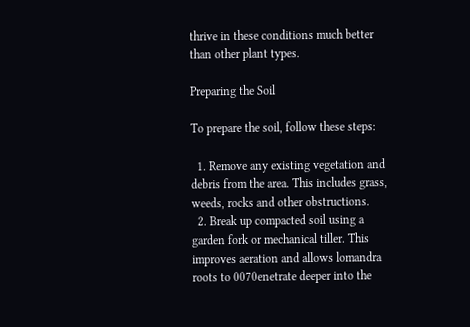thrive in these conditions much better than other plant types.

Preparing the Soil

To prepare the soil, follow these steps:

  1. Remove any existing vegetation and debris from the area. This includes grass, weeds, rocks and other obstructions.
  2. Break up compacted soil using a garden fork or mechanical tiller. This improves aeration and allows lomandra roots to 0070enetrate deeper into the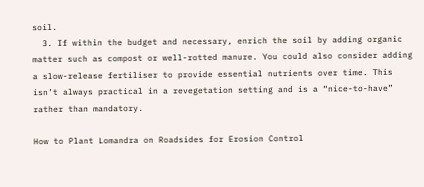soil.
  3. If within the budget and necessary, enrich the soil by adding organic matter such as compost or well-rotted manure. You could also consider adding a slow-release fertiliser to provide essential nutrients over time. This isn’t always practical in a revegetation setting and is a “nice-to-have” rather than mandatory.

How to Plant Lomandra on Roadsides for Erosion Control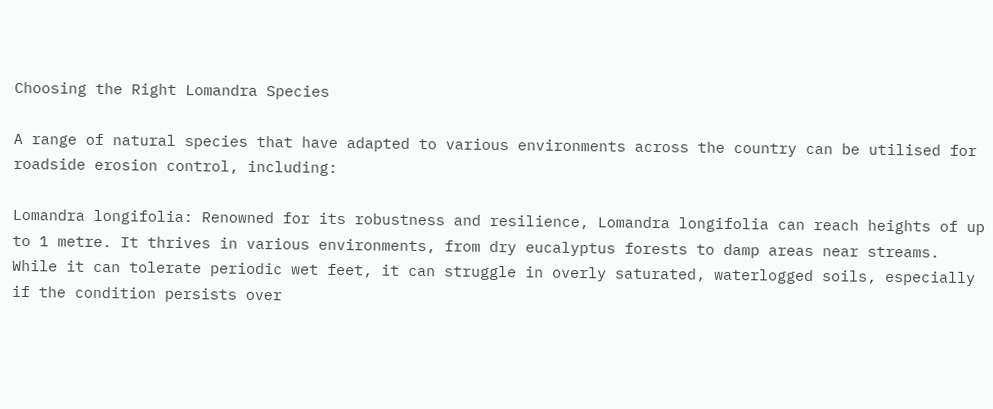Choosing the Right Lomandra Species

A range of natural species that have adapted to various environments across the country can be utilised for roadside erosion control, including:

Lomandra longifolia: Renowned for its robustness and resilience, Lomandra longifolia can reach heights of up to 1 metre. It thrives in various environments, from dry eucalyptus forests to damp areas near streams. While it can tolerate periodic wet feet, it can struggle in overly saturated, waterlogged soils, especially if the condition persists over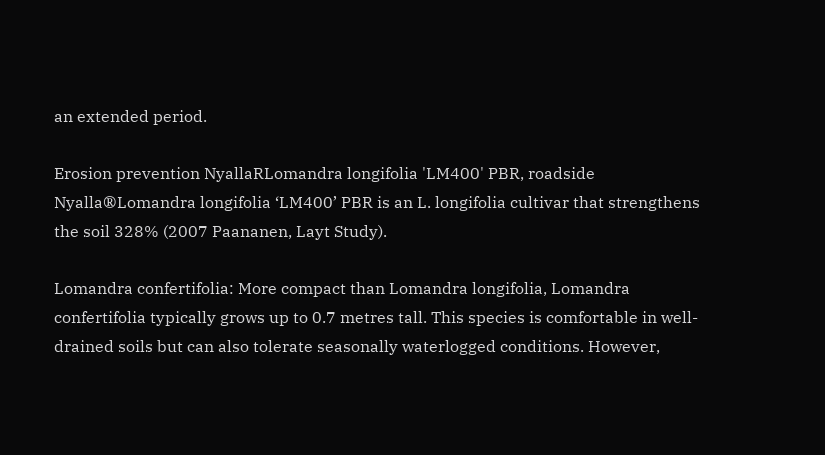an extended period.

Erosion prevention NyallaRLomandra longifolia 'LM400' PBR, roadside
Nyalla®Lomandra longifolia ‘LM400’ PBR is an L. longifolia cultivar that strengthens the soil 328% (2007 Paananen, Layt Study).

Lomandra confertifolia: More compact than Lomandra longifolia, Lomandra confertifolia typically grows up to 0.7 metres tall. This species is comfortable in well-drained soils but can also tolerate seasonally waterlogged conditions. However,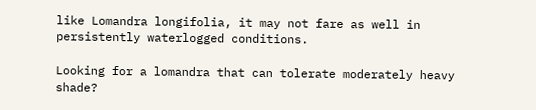like Lomandra longifolia, it may not fare as well in persistently waterlogged conditions.

Looking for a lomandra that can tolerate moderately heavy shade?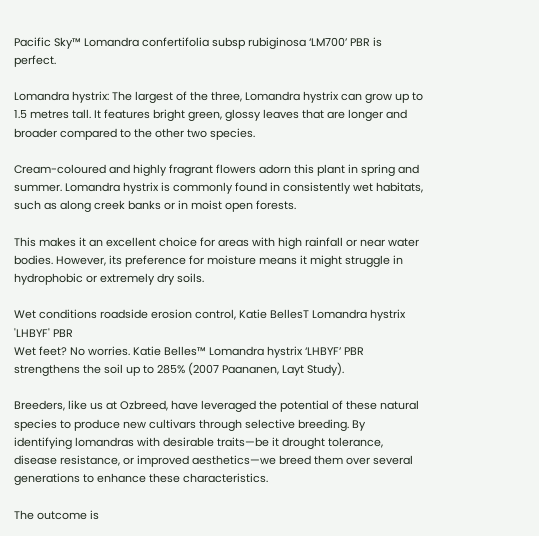Pacific Sky™ Lomandra confertifolia subsp rubiginosa ‘LM700’ PBR is perfect.

Lomandra hystrix: The largest of the three, Lomandra hystrix can grow up to 1.5 metres tall. It features bright green, glossy leaves that are longer and broader compared to the other two species.

Cream-coloured and highly fragrant flowers adorn this plant in spring and summer. Lomandra hystrix is commonly found in consistently wet habitats, such as along creek banks or in moist open forests.

This makes it an excellent choice for areas with high rainfall or near water bodies. However, its preference for moisture means it might struggle in hydrophobic or extremely dry soils.

Wet conditions roadside erosion control, Katie BellesT Lomandra hystrix 'LHBYF' PBR
Wet feet? No worries. Katie Belles™ Lomandra hystrix ‘LHBYF’ PBR strengthens the soil up to 285% (2007 Paananen, Layt Study).

Breeders, like us at Ozbreed, have leveraged the potential of these natural species to produce new cultivars through selective breeding. By identifying lomandras with desirable traits—be it drought tolerance, disease resistance, or improved aesthetics—we breed them over several generations to enhance these characteristics.

The outcome is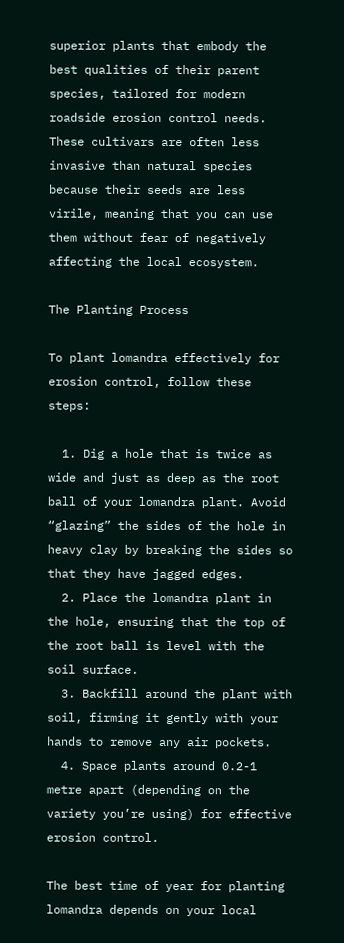superior plants that embody the best qualities of their parent species, tailored for modern roadside erosion control needs. These cultivars are often less invasive than natural species because their seeds are less virile, meaning that you can use them without fear of negatively affecting the local ecosystem.

The Planting Process

To plant lomandra effectively for erosion control, follow these steps:

  1. Dig a hole that is twice as wide and just as deep as the root ball of your lomandra plant. Avoid “glazing” the sides of the hole in heavy clay by breaking the sides so that they have jagged edges.
  2. Place the lomandra plant in the hole, ensuring that the top of the root ball is level with the soil surface.
  3. Backfill around the plant with soil, firming it gently with your hands to remove any air pockets.
  4. Space plants around 0.2-1 metre apart (depending on the variety you’re using) for effective erosion control.

The best time of year for planting lomandra depends on your local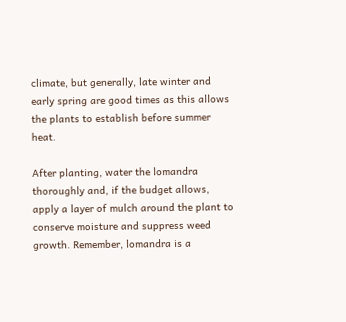climate, but generally, late winter and early spring are good times as this allows the plants to establish before summer heat.

After planting, water the lomandra thoroughly and, if the budget allows, apply a layer of mulch around the plant to conserve moisture and suppress weed growth. Remember, lomandra is a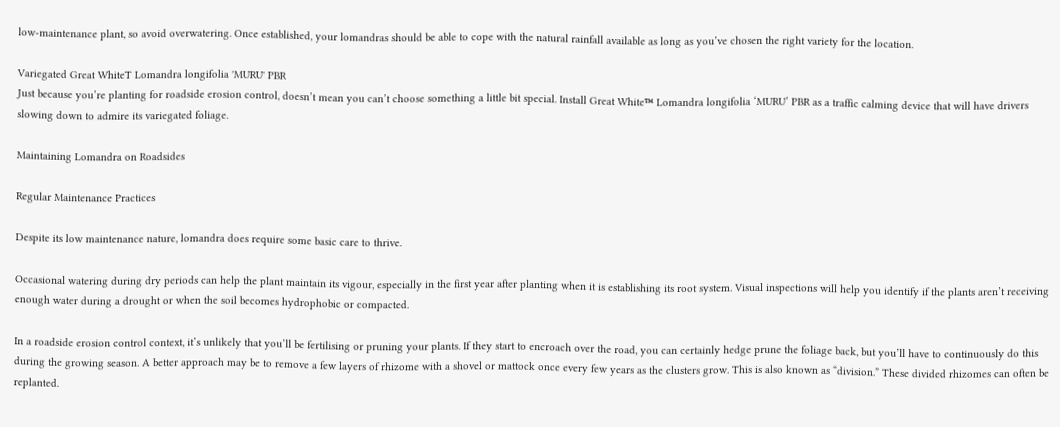low-maintenance plant, so avoid overwatering. Once established, your lomandras should be able to cope with the natural rainfall available as long as you’ve chosen the right variety for the location.

Variegated Great WhiteT Lomandra longifolia 'MURU' PBR
Just because you’re planting for roadside erosion control, doesn’t mean you can’t choose something a little bit special. Install Great White™ Lomandra longifolia ‘MURU’ PBR as a traffic calming device that will have drivers slowing down to admire its variegated foliage.

Maintaining Lomandra on Roadsides

Regular Maintenance Practices

Despite its low maintenance nature, lomandra does require some basic care to thrive.

Occasional watering during dry periods can help the plant maintain its vigour, especially in the first year after planting when it is establishing its root system. Visual inspections will help you identify if the plants aren’t receiving enough water during a drought or when the soil becomes hydrophobic or compacted.

In a roadside erosion control context, it’s unlikely that you’ll be fertilising or pruning your plants. If they start to encroach over the road, you can certainly hedge prune the foliage back, but you’ll have to continuously do this during the growing season. A better approach may be to remove a few layers of rhizome with a shovel or mattock once every few years as the clusters grow. This is also known as “division.” These divided rhizomes can often be replanted.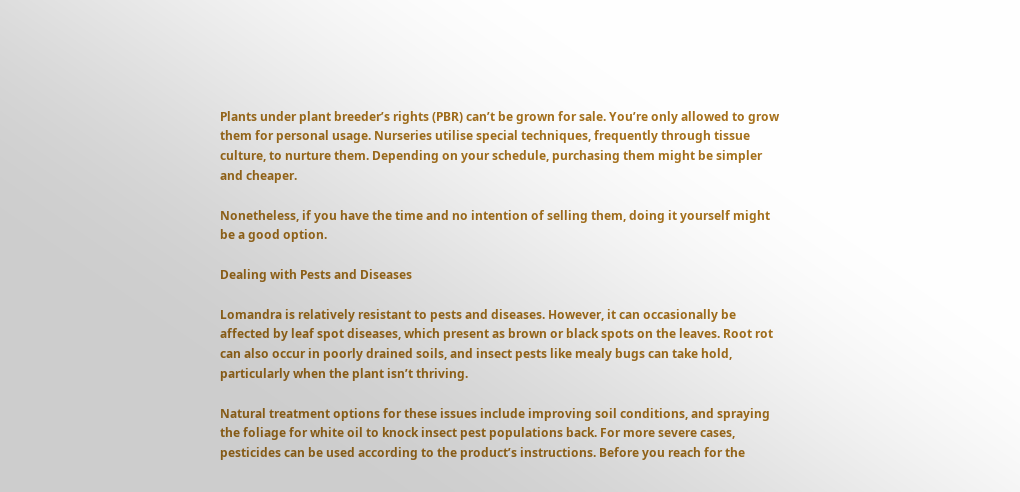Plants under plant breeder’s rights (PBR) can’t be grown for sale. You’re only allowed to grow them for personal usage. Nurseries utilise special techniques, frequently through tissue culture, to nurture them. Depending on your schedule, purchasing them might be simpler and cheaper.

Nonetheless, if you have the time and no intention of selling them, doing it yourself might be a good option.

Dealing with Pests and Diseases

Lomandra is relatively resistant to pests and diseases. However, it can occasionally be affected by leaf spot diseases, which present as brown or black spots on the leaves. Root rot can also occur in poorly drained soils, and insect pests like mealy bugs can take hold, particularly when the plant isn’t thriving.

Natural treatment options for these issues include improving soil conditions, and spraying the foliage for white oil to knock insect pest populations back. For more severe cases, pesticides can be used according to the product’s instructions. Before you reach for the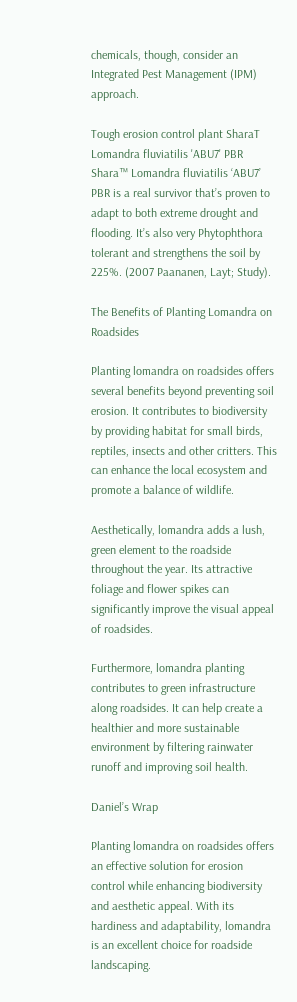chemicals, though, consider an Integrated Pest Management (IPM) approach.

Tough erosion control plant SharaT Lomandra fluviatilis 'ABU7' PBR
Shara™ Lomandra fluviatilis ‘ABU7’ PBR is a real survivor that’s proven to adapt to both extreme drought and flooding. It’s also very Phytophthora tolerant and strengthens the soil by 225%. (2007 Paananen, Layt; Study).

The Benefits of Planting Lomandra on Roadsides

Planting lomandra on roadsides offers several benefits beyond preventing soil erosion. It contributes to biodiversity by providing habitat for small birds, reptiles, insects and other critters. This can enhance the local ecosystem and promote a balance of wildlife.

Aesthetically, lomandra adds a lush, green element to the roadside throughout the year. Its attractive foliage and flower spikes can significantly improve the visual appeal of roadsides.

Furthermore, lomandra planting contributes to green infrastructure along roadsides. It can help create a healthier and more sustainable environment by filtering rainwater runoff and improving soil health.

Daniel’s Wrap

Planting lomandra on roadsides offers an effective solution for erosion control while enhancing biodiversity and aesthetic appeal. With its hardiness and adaptability, lomandra is an excellent choice for roadside landscaping.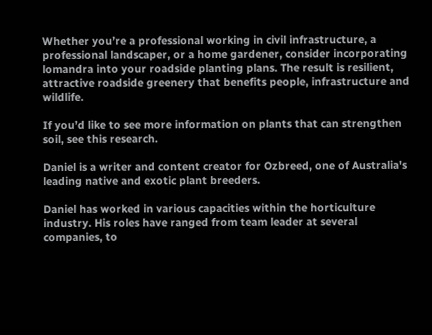Whether you’re a professional working in civil infrastructure, a professional landscaper, or a home gardener, consider incorporating lomandra into your roadside planting plans. The result is resilient, attractive roadside greenery that benefits people, infrastructure and wildlife.

If you’d like to see more information on plants that can strengthen soil, see this research.

Daniel is a writer and content creator for Ozbreed, one of Australia's leading native and exotic plant breeders.

Daniel has worked in various capacities within the horticulture industry. His roles have ranged from team leader at several companies, to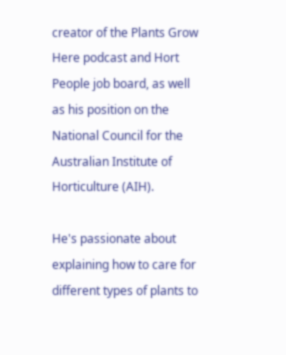creator of the Plants Grow Here podcast and Hort People job board, as well as his position on the National Council for the Australian Institute of Horticulture (AIH).

He's passionate about explaining how to care for different types of plants to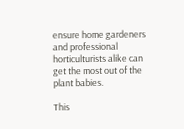ensure home gardeners and professional horticulturists alike can get the most out of the plant babies.

This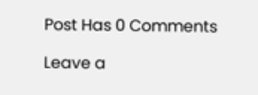Post Has 0 Comments

Leave a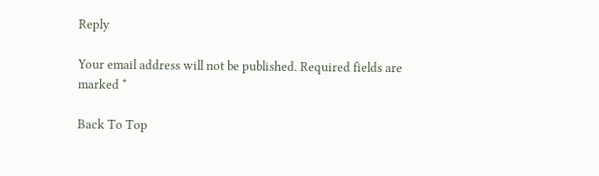Reply

Your email address will not be published. Required fields are marked *

Back To Top